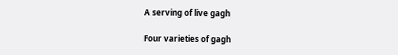A serving of live gagh

Four varieties of gagh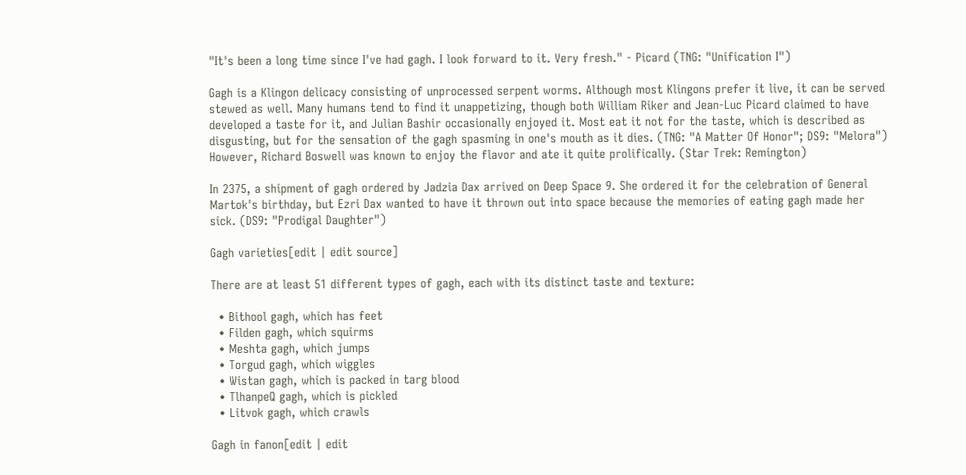"It's been a long time since I've had gagh. I look forward to it. Very fresh." - Picard (TNG: "Unification I")

Gagh is a Klingon delicacy consisting of unprocessed serpent worms. Although most Klingons prefer it live, it can be served stewed as well. Many humans tend to find it unappetizing, though both William Riker and Jean-Luc Picard claimed to have developed a taste for it, and Julian Bashir occasionally enjoyed it. Most eat it not for the taste, which is described as disgusting, but for the sensation of the gagh spasming in one's mouth as it dies. (TNG: "A Matter Of Honor"; DS9: "Melora") However, Richard Boswell was known to enjoy the flavor and ate it quite prolifically. (Star Trek: Remington)

In 2375, a shipment of gagh ordered by Jadzia Dax arrived on Deep Space 9. She ordered it for the celebration of General Martok's birthday, but Ezri Dax wanted to have it thrown out into space because the memories of eating gagh made her sick. (DS9: "Prodigal Daughter")

Gagh varieties[edit | edit source]

There are at least 51 different types of gagh, each with its distinct taste and texture:

  • Bithool gagh, which has feet
  • Filden gagh, which squirms
  • Meshta gagh, which jumps
  • Torgud gagh, which wiggles
  • Wistan gagh, which is packed in targ blood
  • TlhanpeQ gagh, which is pickled
  • Litvok gagh, which crawls

Gagh in fanon[edit | edit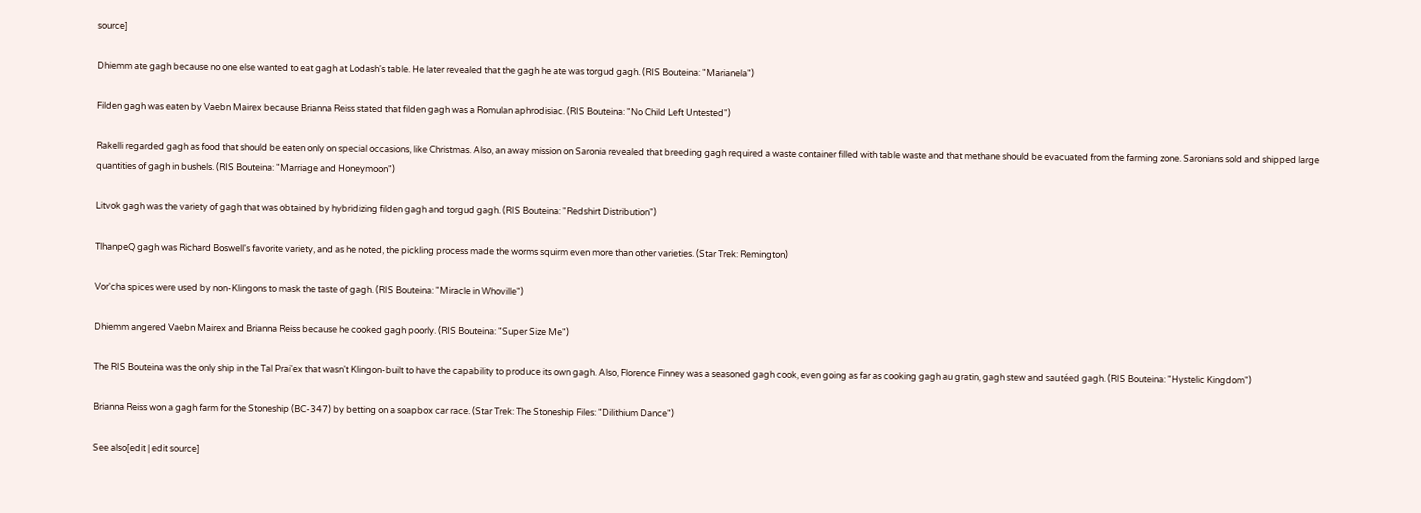source]

Dhiemm ate gagh because no one else wanted to eat gagh at Lodash's table. He later revealed that the gagh he ate was torgud gagh. (RIS Bouteina: "Marianela")

Filden gagh was eaten by Vaebn Mairex because Brianna Reiss stated that filden gagh was a Romulan aphrodisiac. (RIS Bouteina: "No Child Left Untested")

Rakelli regarded gagh as food that should be eaten only on special occasions, like Christmas. Also, an away mission on Saronia revealed that breeding gagh required a waste container filled with table waste and that methane should be evacuated from the farming zone. Saronians sold and shipped large quantities of gagh in bushels. (RIS Bouteina: "Marriage and Honeymoon")

Litvok gagh was the variety of gagh that was obtained by hybridizing filden gagh and torgud gagh. (RIS Bouteina: "Redshirt Distribution")

TlhanpeQ gagh was Richard Boswell's favorite variety, and as he noted, the pickling process made the worms squirm even more than other varieties. (Star Trek: Remington)

Vor'cha spices were used by non-Klingons to mask the taste of gagh. (RIS Bouteina: "Miracle in Whoville")

Dhiemm angered Vaebn Mairex and Brianna Reiss because he cooked gagh poorly. (RIS Bouteina: "Super Size Me")

The RIS Bouteina was the only ship in the Tal Prai'ex that wasn't Klingon-built to have the capability to produce its own gagh. Also, Florence Finney was a seasoned gagh cook, even going as far as cooking gagh au gratin, gagh stew and sautéed gagh. (RIS Bouteina: "Hystelic Kingdom")

Brianna Reiss won a gagh farm for the Stoneship (BC-347) by betting on a soapbox car race. (Star Trek: The Stoneship Files: "Dilithium Dance")

See also[edit | edit source]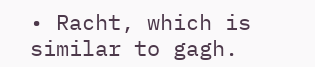• Racht, which is similar to gagh.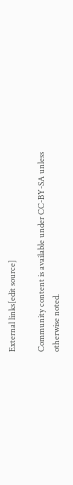External links[edit source]

Community content is available under CC-BY-SA unless otherwise noted.